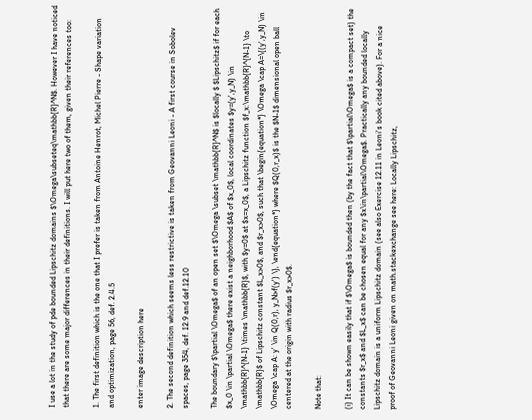I use a lot in the study of pde bounded Lipschitz domains $\Omega\subseteq\mathbb{R}^N$. However I have noticed that there are some major differences in their definitions. I will put here two of them, given their references too:

1. The first definition which is the one that I prefer is taken from Antoine Henrot, Michel Pierre - Shape variation and optimization, page 56, def. 2.4.5

enter image description here

2. The second definition which seems less restrictive is taken from Geovanni Leoni - A first course in Sobolev spaces, page 354, def. 12.9 and def.12.10

The boundary $\partial \Omega$ of an open set $\Omega \subset \mathbb{R}^N$ is $locally $ $Lipschitz$ if for each $x_0 \in \partial \Omega$ there exist a neighborhood $A$ of $x_0$, local coordinates $y=(y',y_N) \in \mathbb{R}^{N-1} \times \mathbb{R}$, with $y=0$ at $x=x_0$, a Lipschitz function $f_x:\mathbb{R}^{N-1} \to \mathbb{R}$ of Lipschitz constant $L_x>0$, and $r_x>0$, such that \begin{equation*} \Omega \cap A=\{(y',y_N) \in \Omega \cap A: y' \in Q(0,r), y_N>f(y') \}, \end{equation*} where $Q(0,r_x)$ is the $N-1$ dimensional open ball centered at the origin with radius $r_x>0$.

Note that:

(i) It can be shown easily that if $\Omega$ is bounded then (by the fact that $\partial\Omega$ is a compact set) the constants $r_x$ and $L_x$ can be chosen equal for any $x\in\partial\Omega$. Practically any bounded locally Lipschitz domain is a uniform Lipschitz domain (see also Exercise 12.11 in Leoni's book cited above). For a nice proof of Geovanni Leoni given on math.stackexchange see here: Locally Lipschitz,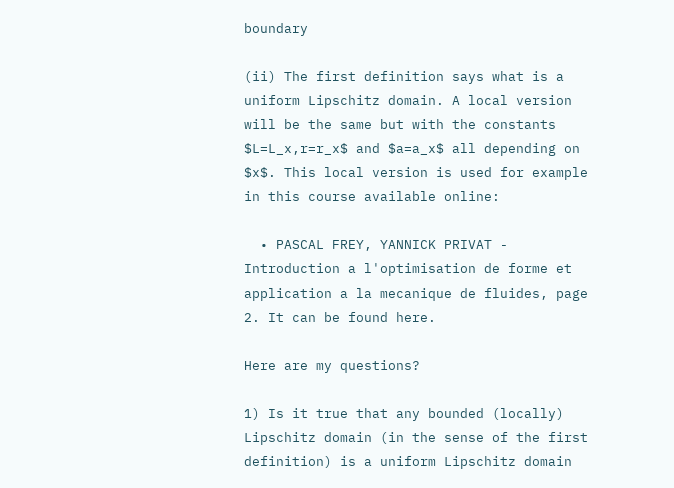boundary

(ii) The first definition says what is a uniform Lipschitz domain. A local version will be the same but with the constants $L=L_x,r=r_x$ and $a=a_x$ all depending on $x$. This local version is used for example in this course available online:

  • PASCAL FREY, YANNICK PRIVAT - Introduction a l'optimisation de forme et application a la mecanique de fluides, page 2. It can be found here.

Here are my questions?

1) Is it true that any bounded (locally) Lipschitz domain (in the sense of the first definition) is a uniform Lipschitz domain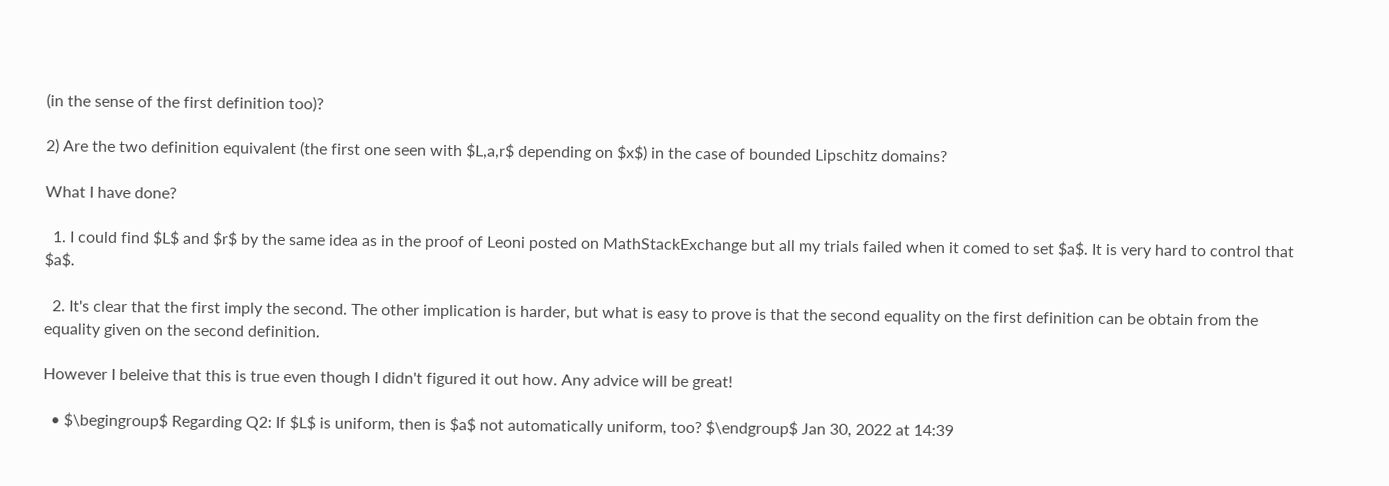(in the sense of the first definition too)?

2) Are the two definition equivalent (the first one seen with $L,a,r$ depending on $x$) in the case of bounded Lipschitz domains?

What I have done?

  1. I could find $L$ and $r$ by the same idea as in the proof of Leoni posted on MathStackExchange but all my trials failed when it comed to set $a$. It is very hard to control that $a$.

  2. It's clear that the first imply the second. The other implication is harder, but what is easy to prove is that the second equality on the first definition can be obtain from the equality given on the second definition.

However I beleive that this is true even though I didn't figured it out how. Any advice will be great!

  • $\begingroup$ Regarding Q2: If $L$ is uniform, then is $a$ not automatically uniform, too? $\endgroup$ Jan 30, 2022 at 14:39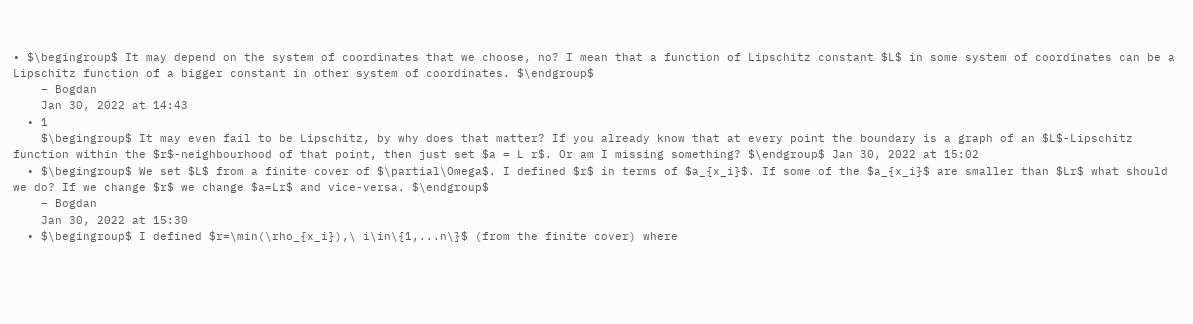• $\begingroup$ It may depend on the system of coordinates that we choose, no? I mean that a function of Lipschitz constant $L$ in some system of coordinates can be a Lipschitz function of a bigger constant in other system of coordinates. $\endgroup$
    – Bogdan
    Jan 30, 2022 at 14:43
  • 1
    $\begingroup$ It may even fail to be Lipschitz, by why does that matter? If you already know that at every point the boundary is a graph of an $L$-Lipschitz function within the $r$-neighbourhood of that point, then just set $a = L r$. Or am I missing something? $\endgroup$ Jan 30, 2022 at 15:02
  • $\begingroup$ We set $L$ from a finite cover of $\partial\Omega$. I defined $r$ in terms of $a_{x_i}$. If some of the $a_{x_i}$ are smaller than $Lr$ what should we do? If we change $r$ we change $a=Lr$ and vice-versa. $\endgroup$
    – Bogdan
    Jan 30, 2022 at 15:30
  • $\begingroup$ I defined $r=\min(\rho_{x_i}),\ i\in\{1,...n\}$ (from the finite cover) where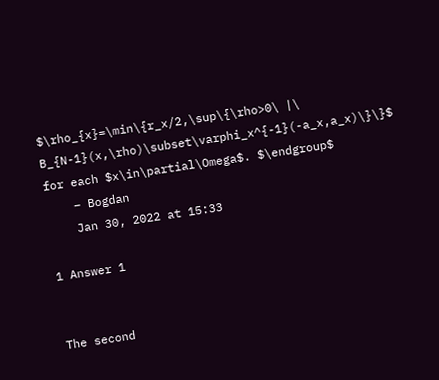$\rho_{x}=\min\{r_x/2,\sup\{\rho>0\ |\ B_{N-1}(x,\rho)\subset\varphi_x^{-1}(-a_x,a_x)\}\}$ for each $x\in\partial\Omega$. $\endgroup$
    – Bogdan
    Jan 30, 2022 at 15:33

1 Answer 1


The second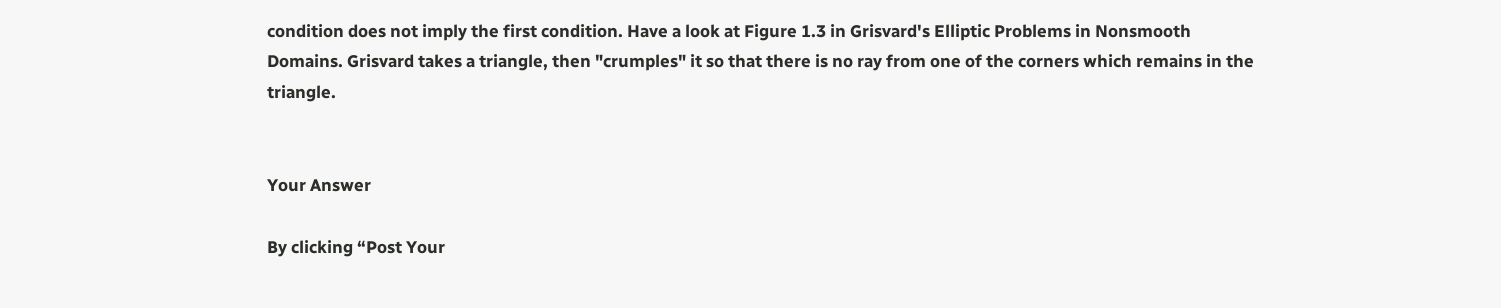condition does not imply the first condition. Have a look at Figure 1.3 in Grisvard's Elliptic Problems in Nonsmooth Domains. Grisvard takes a triangle, then "crumples" it so that there is no ray from one of the corners which remains in the triangle.


Your Answer

By clicking “Post Your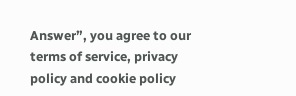Answer”, you agree to our terms of service, privacy policy and cookie policy